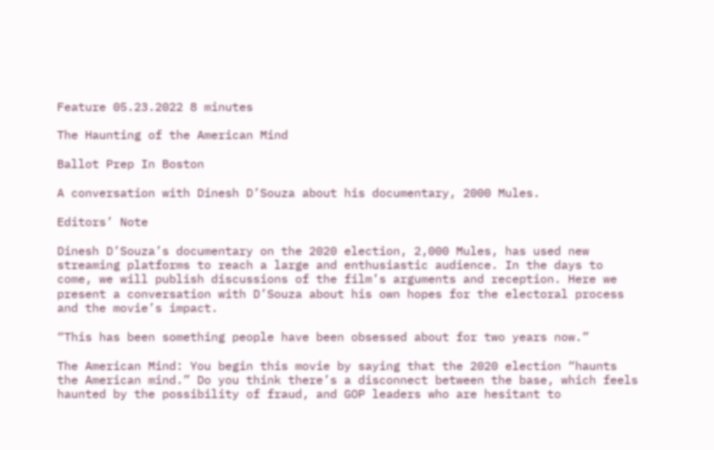Feature 05.23.2022 8 minutes

The Haunting of the American Mind

Ballot Prep In Boston

A conversation with Dinesh D’Souza about his documentary, 2000 Mules.

Editors’ Note

Dinesh D’Souza’s documentary on the 2020 election, 2,000 Mules, has used new streaming platforms to reach a large and enthusiastic audience. In the days to come, we will publish discussions of the film’s arguments and reception. Here we present a conversation with D’Souza about his own hopes for the electoral process and the movie’s impact.

“This has been something people have been obsessed about for two years now.”

The American Mind: You begin this movie by saying that the 2020 election “haunts the American mind.” Do you think there’s a disconnect between the base, which feels haunted by the possibility of fraud, and GOP leaders who are hesitant to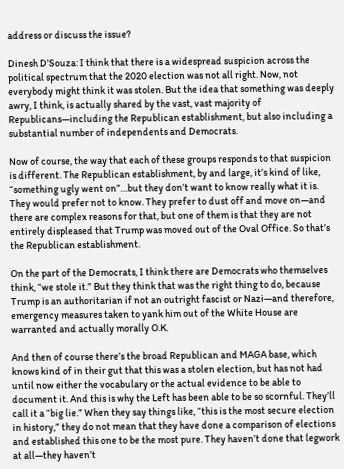address or discuss the issue?

Dinesh D’Souza: I think that there is a widespread suspicion across the political spectrum that the 2020 election was not all right. Now, not everybody might think it was stolen. But the idea that something was deeply awry, I think, is actually shared by the vast, vast majority of Republicans—including the Republican establishment, but also including a substantial number of independents and Democrats.

Now of course, the way that each of these groups responds to that suspicion is different. The Republican establishment, by and large, it’s kind of like, “something ugly went on”…but they don’t want to know really what it is. They would prefer not to know. They prefer to dust off and move on—and there are complex reasons for that, but one of them is that they are not entirely displeased that Trump was moved out of the Oval Office. So that’s the Republican establishment.

On the part of the Democrats, I think there are Democrats who themselves think, “we stole it.” But they think that was the right thing to do, because Trump is an authoritarian if not an outright fascist or Nazi—and therefore, emergency measures taken to yank him out of the White House are warranted and actually morally O.K.

And then of course there’s the broad Republican and MAGA base, which knows kind of in their gut that this was a stolen election, but has not had until now either the vocabulary or the actual evidence to be able to document it. And this is why the Left has been able to be so scornful. They’ll call it a “big lie.” When they say things like, “this is the most secure election in history,” they do not mean that they have done a comparison of elections and established this one to be the most pure. They haven’t done that legwork at all—they haven’t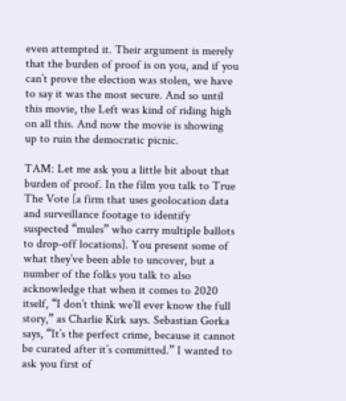even attempted it. Their argument is merely that the burden of proof is on you, and if you can’t prove the election was stolen, we have to say it was the most secure. And so until this movie, the Left was kind of riding high on all this. And now the movie is showing up to ruin the democratic picnic.

TAM: Let me ask you a little bit about that burden of proof. In the film you talk to True The Vote [a firm that uses geolocation data and surveillance footage to identify suspected “mules” who carry multiple ballots to drop-off locations]. You present some of what they’ve been able to uncover, but a number of the folks you talk to also acknowledge that when it comes to 2020 itself, “I don’t think we’ll ever know the full story,” as Charlie Kirk says. Sebastian Gorka says, “It’s the perfect crime, because it cannot be curated after it’s committed.” I wanted to ask you first of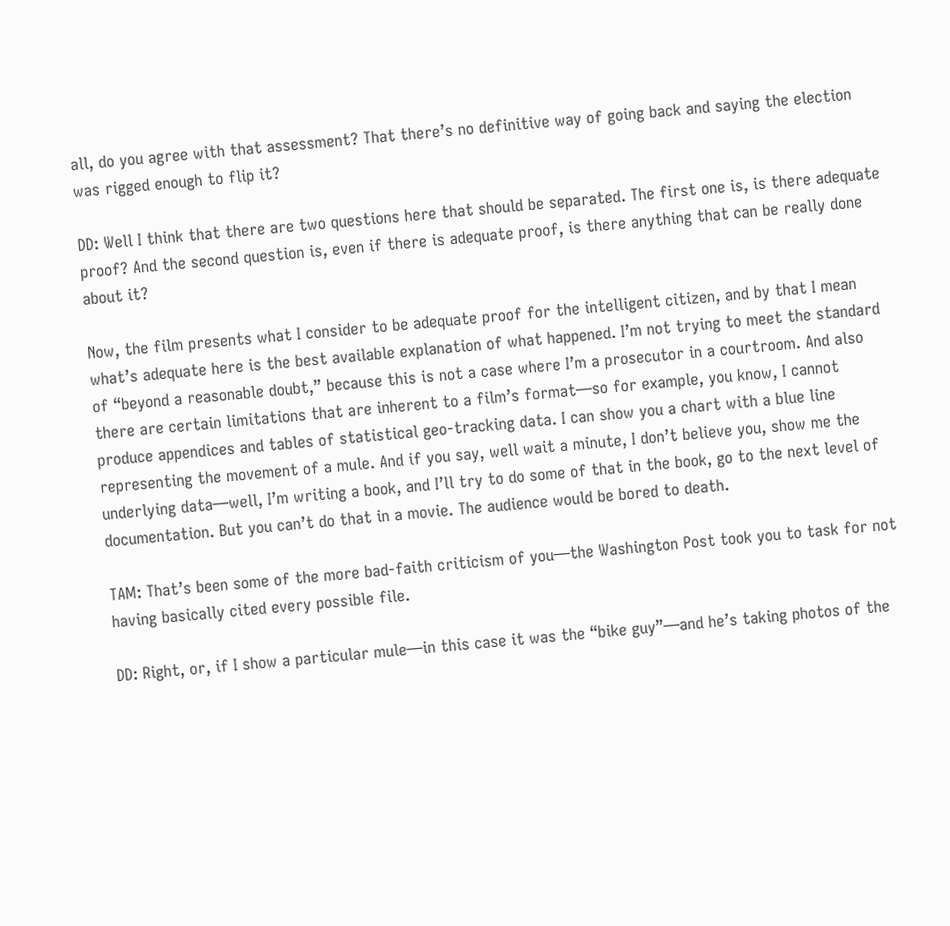all, do you agree with that assessment? That there’s no definitive way of going back and saying the election was rigged enough to flip it?

DD: Well I think that there are two questions here that should be separated. The first one is, is there adequate proof? And the second question is, even if there is adequate proof, is there anything that can be really done about it?

Now, the film presents what I consider to be adequate proof for the intelligent citizen, and by that I mean what’s adequate here is the best available explanation of what happened. I’m not trying to meet the standard of “beyond a reasonable doubt,” because this is not a case where I’m a prosecutor in a courtroom. And also there are certain limitations that are inherent to a film’s format—so for example, you know, I cannot produce appendices and tables of statistical geo-tracking data. I can show you a chart with a blue line representing the movement of a mule. And if you say, well wait a minute, I don’t believe you, show me the underlying data—well, I’m writing a book, and I’ll try to do some of that in the book, go to the next level of documentation. But you can’t do that in a movie. The audience would be bored to death.

TAM: That’s been some of the more bad-faith criticism of you—the Washington Post took you to task for not having basically cited every possible file.

DD: Right, or, if I show a particular mule—in this case it was the “bike guy”—and he’s taking photos of the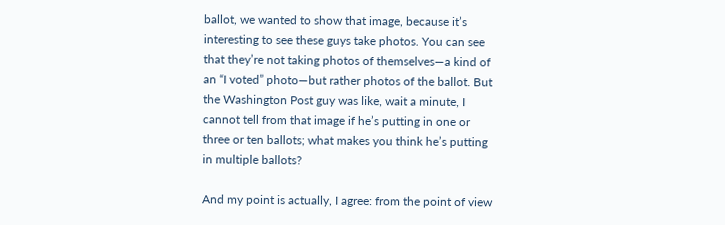ballot, we wanted to show that image, because it’s interesting to see these guys take photos. You can see that they’re not taking photos of themselves—a kind of an “I voted” photo—but rather photos of the ballot. But the Washington Post guy was like, wait a minute, I cannot tell from that image if he’s putting in one or three or ten ballots; what makes you think he’s putting in multiple ballots?

And my point is actually, I agree: from the point of view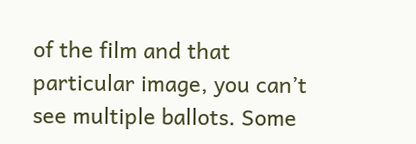of the film and that particular image, you can’t see multiple ballots. Some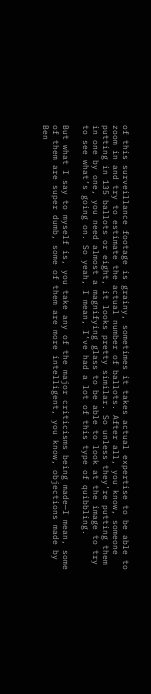of this surveillance footage is grainy, sometimes it takes actual expertise to be able to zoom in and try to estimate the actual number of ballots. After all, you know, someone putting in 135 ballots or eight, it looks pretty similar. So unless they’re putting them in one by one, you need almost a magnifying glass to be able to look at the image to try to see what’s going on. So yeah, I mean, I’ve had a lot of this type of quibbling.

But what I say to myself is, you take any of the major criticisms being made—I mean, some of them are super dumb, some of them are more intelligent, you know, objections made by Ben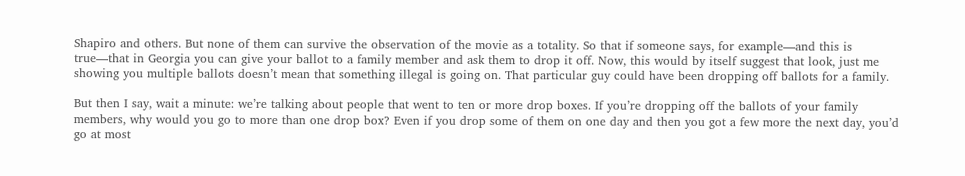Shapiro and others. But none of them can survive the observation of the movie as a totality. So that if someone says, for example—and this is true—that in Georgia you can give your ballot to a family member and ask them to drop it off. Now, this would by itself suggest that look, just me showing you multiple ballots doesn’t mean that something illegal is going on. That particular guy could have been dropping off ballots for a family.

But then I say, wait a minute: we’re talking about people that went to ten or more drop boxes. If you’re dropping off the ballots of your family members, why would you go to more than one drop box? Even if you drop some of them on one day and then you got a few more the next day, you’d go at most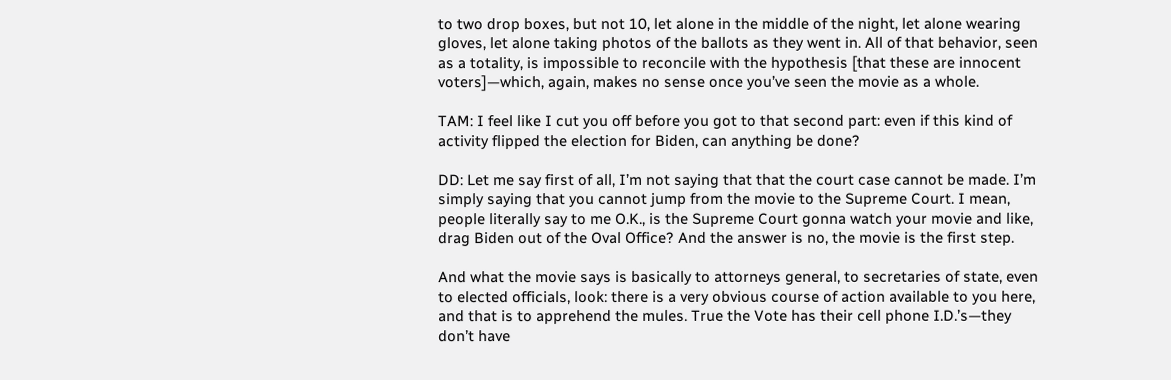to two drop boxes, but not 10, let alone in the middle of the night, let alone wearing gloves, let alone taking photos of the ballots as they went in. All of that behavior, seen as a totality, is impossible to reconcile with the hypothesis [that these are innocent voters]—which, again, makes no sense once you’ve seen the movie as a whole.

TAM: I feel like I cut you off before you got to that second part: even if this kind of activity flipped the election for Biden, can anything be done?

DD: Let me say first of all, I’m not saying that that the court case cannot be made. I’m simply saying that you cannot jump from the movie to the Supreme Court. I mean, people literally say to me O.K., is the Supreme Court gonna watch your movie and like, drag Biden out of the Oval Office? And the answer is no, the movie is the first step.

And what the movie says is basically to attorneys general, to secretaries of state, even to elected officials, look: there is a very obvious course of action available to you here, and that is to apprehend the mules. True the Vote has their cell phone I.D.’s—they don’t have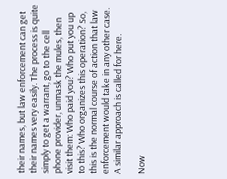their names, but law enforcement can get their names very easily. The process is quite simply to get a warrant, go to the cell phone provider, unmask the mules, then visit them: Who paid you? Who put you up to this? Who organizes this operation? So, this is the normal course of action that law enforcement would take in any other case. A similar approach is called for here.

Now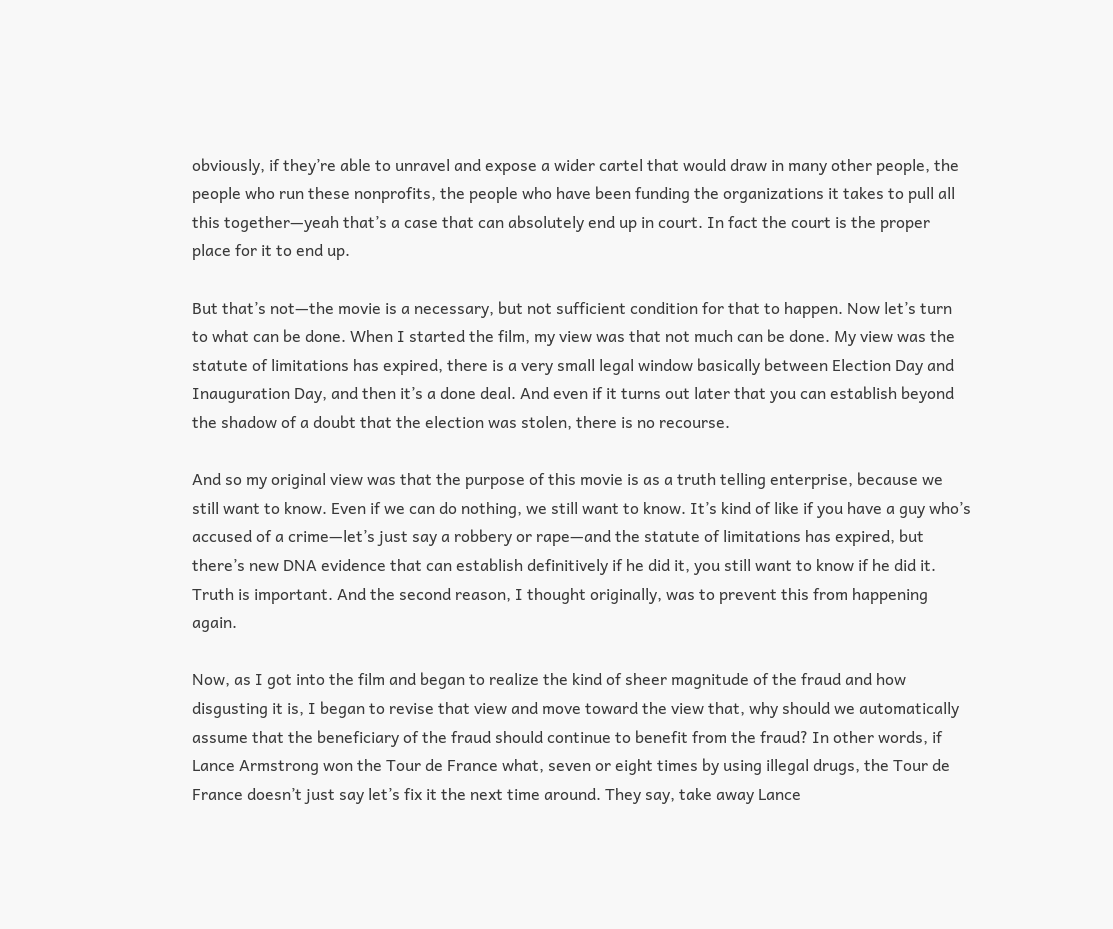obviously, if they’re able to unravel and expose a wider cartel that would draw in many other people, the people who run these nonprofits, the people who have been funding the organizations it takes to pull all this together—yeah that’s a case that can absolutely end up in court. In fact the court is the proper place for it to end up.

But that’s not—the movie is a necessary, but not sufficient condition for that to happen. Now let’s turn to what can be done. When I started the film, my view was that not much can be done. My view was the statute of limitations has expired, there is a very small legal window basically between Election Day and Inauguration Day, and then it’s a done deal. And even if it turns out later that you can establish beyond the shadow of a doubt that the election was stolen, there is no recourse.

And so my original view was that the purpose of this movie is as a truth telling enterprise, because we still want to know. Even if we can do nothing, we still want to know. It’s kind of like if you have a guy who’s accused of a crime—let’s just say a robbery or rape—and the statute of limitations has expired, but there’s new DNA evidence that can establish definitively if he did it, you still want to know if he did it. Truth is important. And the second reason, I thought originally, was to prevent this from happening again.

Now, as I got into the film and began to realize the kind of sheer magnitude of the fraud and how disgusting it is, I began to revise that view and move toward the view that, why should we automatically assume that the beneficiary of the fraud should continue to benefit from the fraud? In other words, if Lance Armstrong won the Tour de France what, seven or eight times by using illegal drugs, the Tour de France doesn’t just say let’s fix it the next time around. They say, take away Lance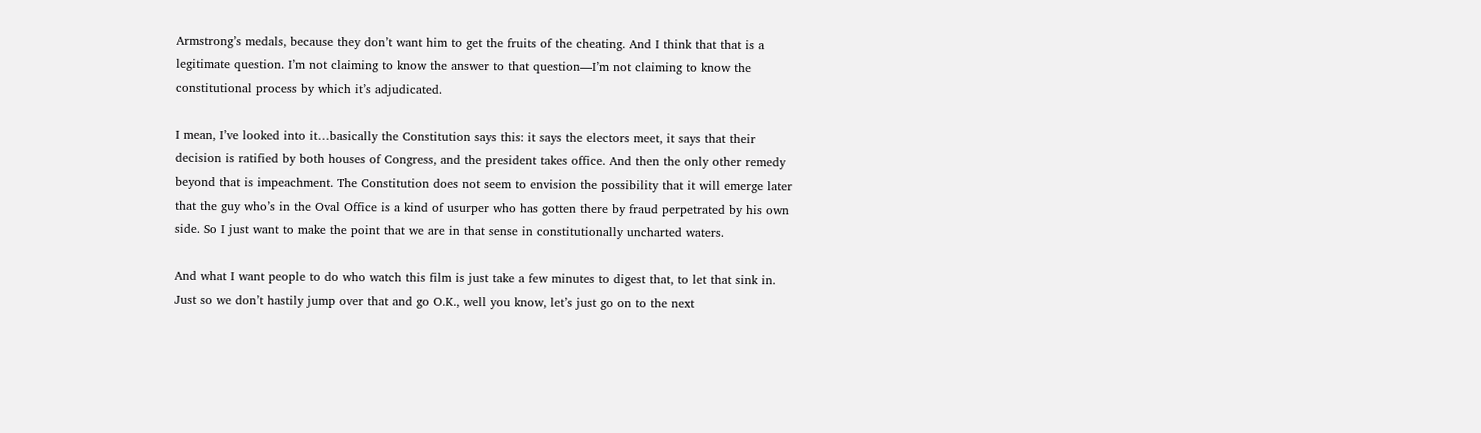Armstrong’s medals, because they don’t want him to get the fruits of the cheating. And I think that that is a legitimate question. I’m not claiming to know the answer to that question—I’m not claiming to know the constitutional process by which it’s adjudicated.

I mean, I’ve looked into it…basically the Constitution says this: it says the electors meet, it says that their decision is ratified by both houses of Congress, and the president takes office. And then the only other remedy beyond that is impeachment. The Constitution does not seem to envision the possibility that it will emerge later that the guy who’s in the Oval Office is a kind of usurper who has gotten there by fraud perpetrated by his own side. So I just want to make the point that we are in that sense in constitutionally uncharted waters.

And what I want people to do who watch this film is just take a few minutes to digest that, to let that sink in. Just so we don’t hastily jump over that and go O.K., well you know, let’s just go on to the next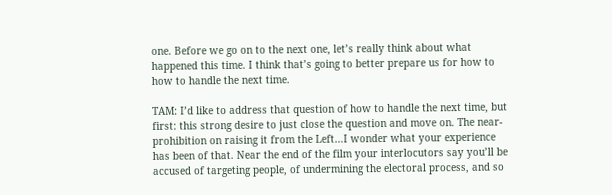one. Before we go on to the next one, let’s really think about what happened this time. I think that’s going to better prepare us for how to how to handle the next time.

TAM: I’d like to address that question of how to handle the next time, but first: this strong desire to just close the question and move on. The near-prohibition on raising it from the Left…I wonder what your experience has been of that. Near the end of the film your interlocutors say you’ll be accused of targeting people, of undermining the electoral process, and so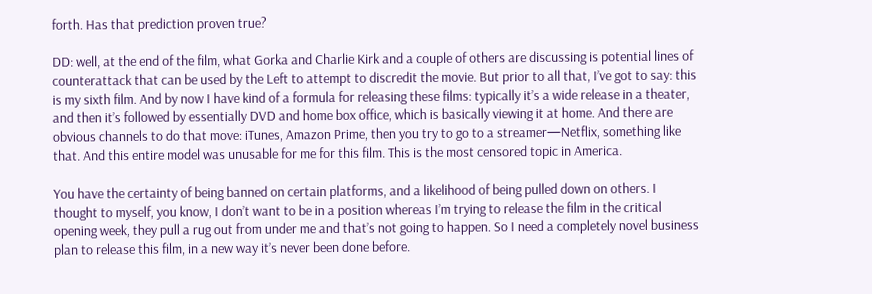forth. Has that prediction proven true?

DD: well, at the end of the film, what Gorka and Charlie Kirk and a couple of others are discussing is potential lines of counterattack that can be used by the Left to attempt to discredit the movie. But prior to all that, I’ve got to say: this is my sixth film. And by now I have kind of a formula for releasing these films: typically it’s a wide release in a theater, and then it’s followed by essentially DVD and home box office, which is basically viewing it at home. And there are obvious channels to do that move: iTunes, Amazon Prime, then you try to go to a streamer—Netflix, something like that. And this entire model was unusable for me for this film. This is the most censored topic in America.

You have the certainty of being banned on certain platforms, and a likelihood of being pulled down on others. I thought to myself, you know, I don’t want to be in a position whereas I’m trying to release the film in the critical opening week, they pull a rug out from under me and that’s not going to happen. So I need a completely novel business plan to release this film, in a new way it’s never been done before.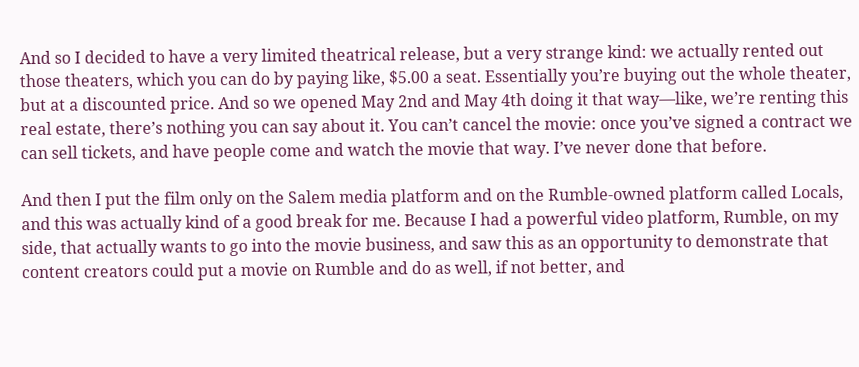And so I decided to have a very limited theatrical release, but a very strange kind: we actually rented out those theaters, which you can do by paying like, $5.00 a seat. Essentially you’re buying out the whole theater, but at a discounted price. And so we opened May 2nd and May 4th doing it that way—like, we’re renting this real estate, there’s nothing you can say about it. You can’t cancel the movie: once you’ve signed a contract we can sell tickets, and have people come and watch the movie that way. I’ve never done that before.

And then I put the film only on the Salem media platform and on the Rumble-owned platform called Locals, and this was actually kind of a good break for me. Because I had a powerful video platform, Rumble, on my side, that actually wants to go into the movie business, and saw this as an opportunity to demonstrate that content creators could put a movie on Rumble and do as well, if not better, and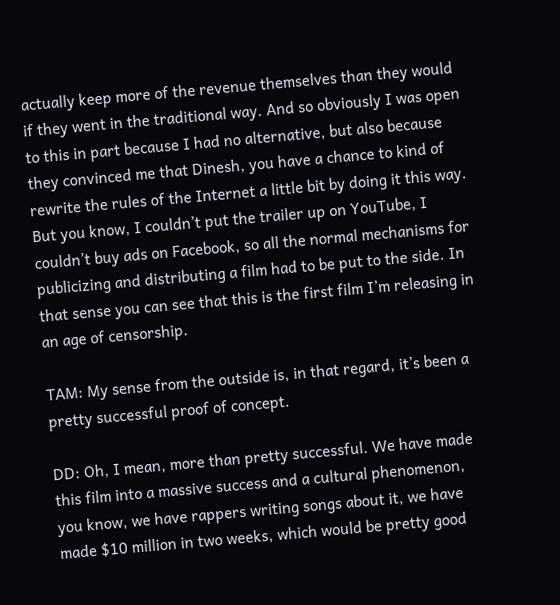actually keep more of the revenue themselves than they would if they went in the traditional way. And so obviously I was open to this in part because I had no alternative, but also because they convinced me that Dinesh, you have a chance to kind of rewrite the rules of the Internet a little bit by doing it this way. But you know, I couldn’t put the trailer up on YouTube, I couldn’t buy ads on Facebook, so all the normal mechanisms for publicizing and distributing a film had to be put to the side. In that sense you can see that this is the first film I’m releasing in an age of censorship.

TAM: My sense from the outside is, in that regard, it’s been a pretty successful proof of concept.

DD: Oh, I mean, more than pretty successful. We have made this film into a massive success and a cultural phenomenon, you know, we have rappers writing songs about it, we have made $10 million in two weeks, which would be pretty good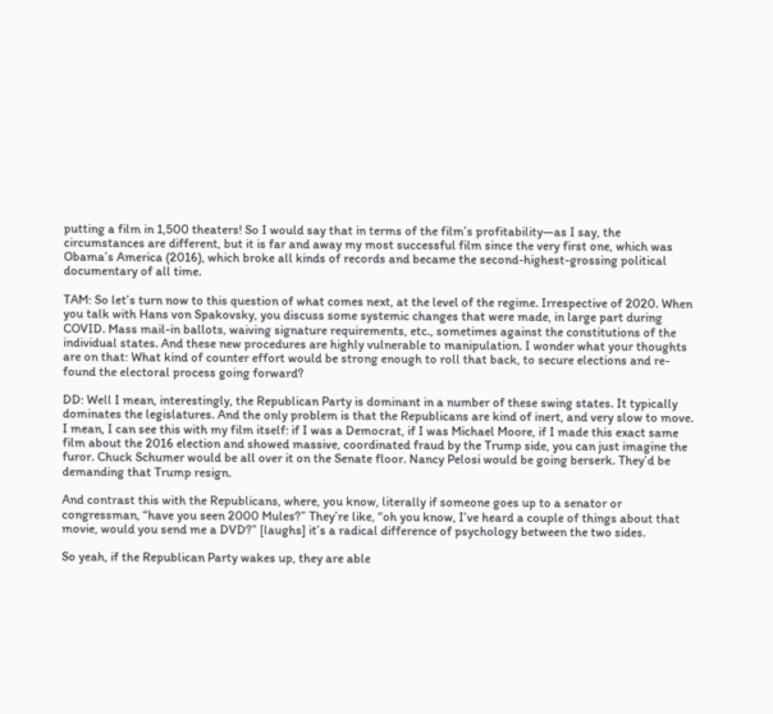putting a film in 1,500 theaters! So I would say that in terms of the film’s profitability—as I say, the circumstances are different, but it is far and away my most successful film since the very first one, which was Obama’s America (2016), which broke all kinds of records and became the second-highest-grossing political documentary of all time.

TAM: So let’s turn now to this question of what comes next, at the level of the regime. Irrespective of 2020. When you talk with Hans von Spakovsky, you discuss some systemic changes that were made, in large part during COVID. Mass mail-in ballots, waiving signature requirements, etc., sometimes against the constitutions of the individual states. And these new procedures are highly vulnerable to manipulation. I wonder what your thoughts are on that: What kind of counter effort would be strong enough to roll that back, to secure elections and re-found the electoral process going forward?

DD: Well I mean, interestingly, the Republican Party is dominant in a number of these swing states. It typically dominates the legislatures. And the only problem is that the Republicans are kind of inert, and very slow to move. I mean, I can see this with my film itself: if I was a Democrat, if I was Michael Moore, if I made this exact same film about the 2016 election and showed massive, coordinated fraud by the Trump side, you can just imagine the furor. Chuck Schumer would be all over it on the Senate floor. Nancy Pelosi would be going berserk. They’d be demanding that Trump resign.

And contrast this with the Republicans, where, you know, literally if someone goes up to a senator or congressman, “have you seen 2000 Mules?” They’re like, “oh you know, I’ve heard a couple of things about that movie, would you send me a DVD?” [laughs] it’s a radical difference of psychology between the two sides.

So yeah, if the Republican Party wakes up, they are able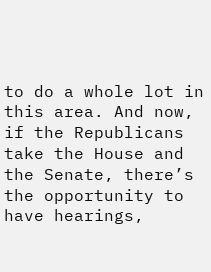to do a whole lot in this area. And now, if the Republicans take the House and the Senate, there’s the opportunity to have hearings,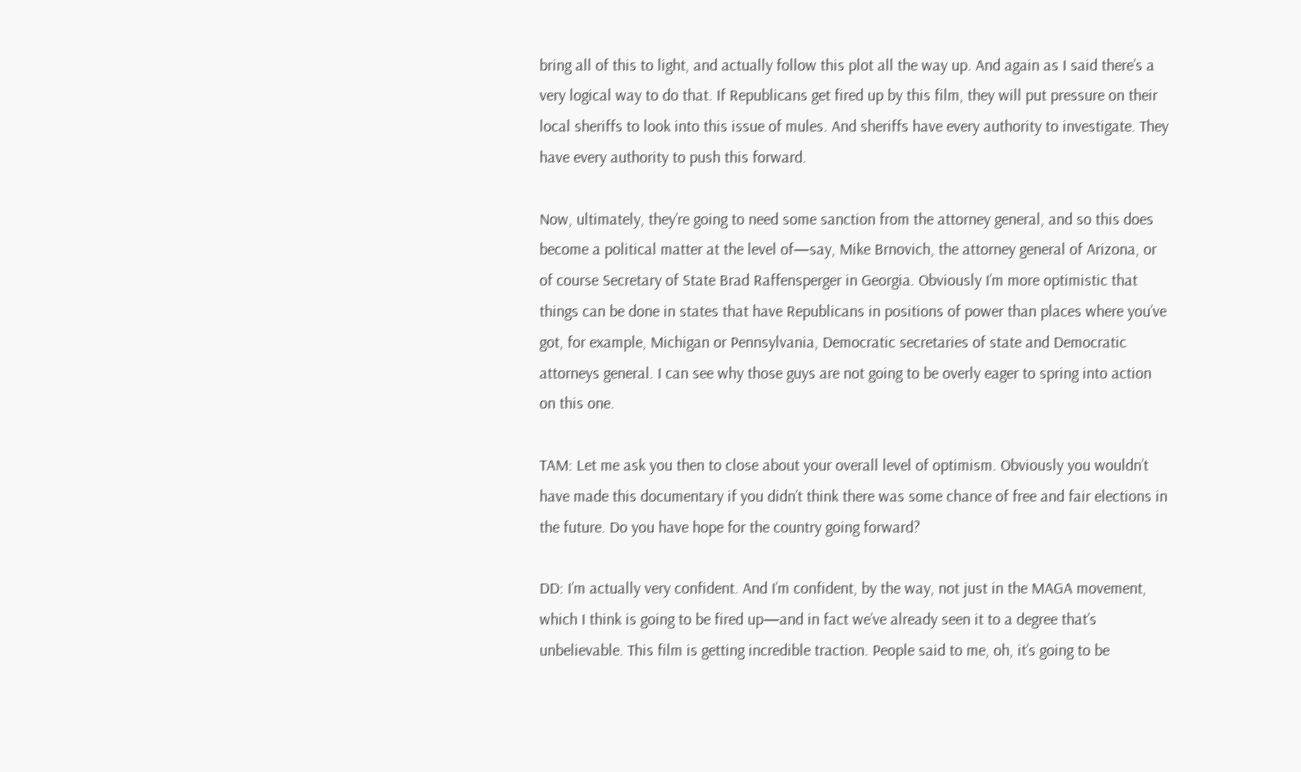bring all of this to light, and actually follow this plot all the way up. And again as I said there’s a very logical way to do that. If Republicans get fired up by this film, they will put pressure on their local sheriffs to look into this issue of mules. And sheriffs have every authority to investigate. They have every authority to push this forward.

Now, ultimately, they’re going to need some sanction from the attorney general, and so this does become a political matter at the level of—say, Mike Brnovich, the attorney general of Arizona, or of course Secretary of State Brad Raffensperger in Georgia. Obviously I’m more optimistic that things can be done in states that have Republicans in positions of power than places where you’ve got, for example, Michigan or Pennsylvania, Democratic secretaries of state and Democratic attorneys general. I can see why those guys are not going to be overly eager to spring into action on this one.

TAM: Let me ask you then to close about your overall level of optimism. Obviously you wouldn’t have made this documentary if you didn’t think there was some chance of free and fair elections in the future. Do you have hope for the country going forward?

DD: I’m actually very confident. And I’m confident, by the way, not just in the MAGA movement, which I think is going to be fired up—and in fact we’ve already seen it to a degree that’s unbelievable. This film is getting incredible traction. People said to me, oh, it’s going to be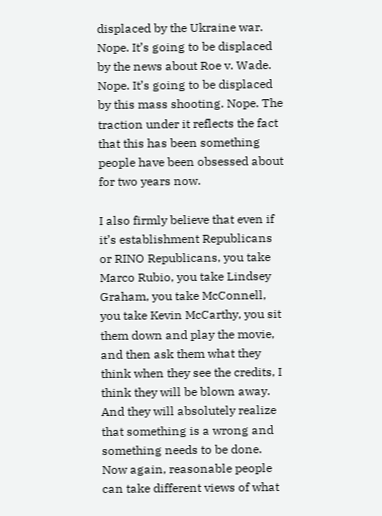displaced by the Ukraine war. Nope. It’s going to be displaced by the news about Roe v. Wade. Nope. It’s going to be displaced by this mass shooting. Nope. The traction under it reflects the fact that this has been something people have been obsessed about for two years now.

I also firmly believe that even if it’s establishment Republicans or RINO Republicans, you take Marco Rubio, you take Lindsey Graham, you take McConnell, you take Kevin McCarthy, you sit them down and play the movie, and then ask them what they think when they see the credits, I think they will be blown away. And they will absolutely realize that something is a wrong and something needs to be done. Now again, reasonable people can take different views of what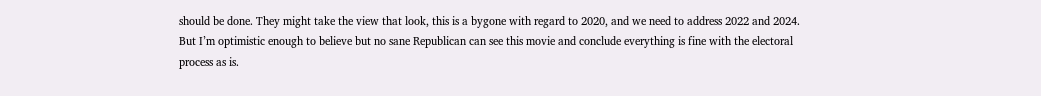should be done. They might take the view that look, this is a bygone with regard to 2020, and we need to address 2022 and 2024. But I’m optimistic enough to believe but no sane Republican can see this movie and conclude everything is fine with the electoral process as is.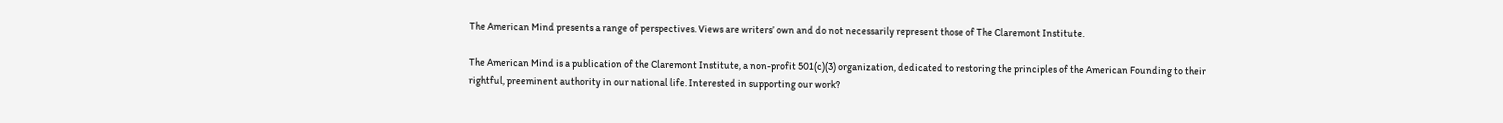The American Mind presents a range of perspectives. Views are writers’ own and do not necessarily represent those of The Claremont Institute.

The American Mind is a publication of the Claremont Institute, a non-profit 501(c)(3) organization, dedicated to restoring the principles of the American Founding to their rightful, preeminent authority in our national life. Interested in supporting our work?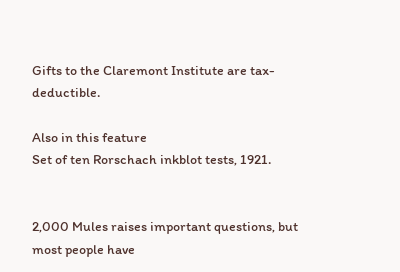Gifts to the Claremont Institute are tax-deductible.

Also in this feature
Set of ten Rorschach inkblot tests, 1921.


2,000 Mules raises important questions, but most people have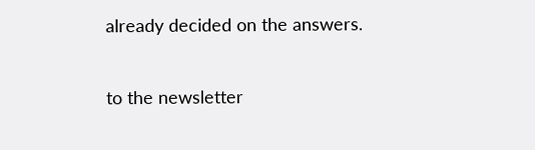already decided on the answers.

to the newsletter